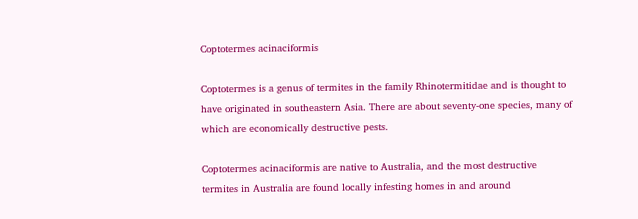Coptotermes acinaciformis

Coptotermes is a genus of termites in the family Rhinotermitidae and is thought to have originated in southeastern Asia. There are about seventy-one species, many of which are economically destructive pests.

Coptotermes acinaciformis are native to Australia, and the most destructive termites in Australia are found locally infesting homes in and around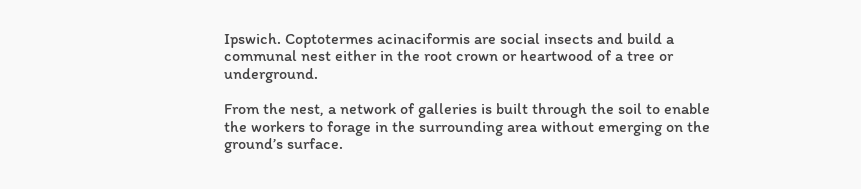Ipswich. Coptotermes acinaciformis are social insects and build a communal nest either in the root crown or heartwood of a tree or underground.

From the nest, a network of galleries is built through the soil to enable the workers to forage in the surrounding area without emerging on the ground’s surface.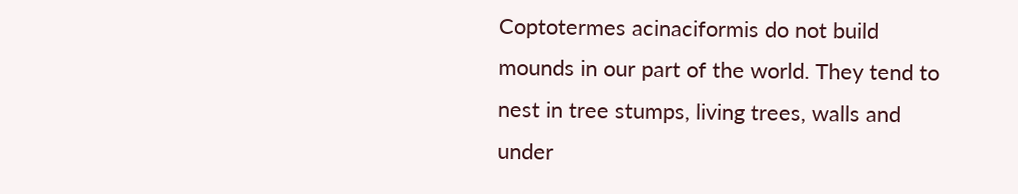Coptotermes acinaciformis do not build mounds in our part of the world. They tend to nest in tree stumps, living trees, walls and under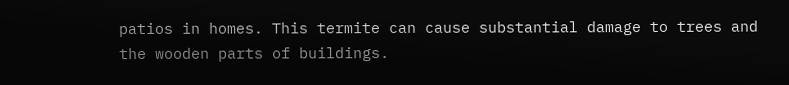patios in homes. This termite can cause substantial damage to trees and the wooden parts of buildings.